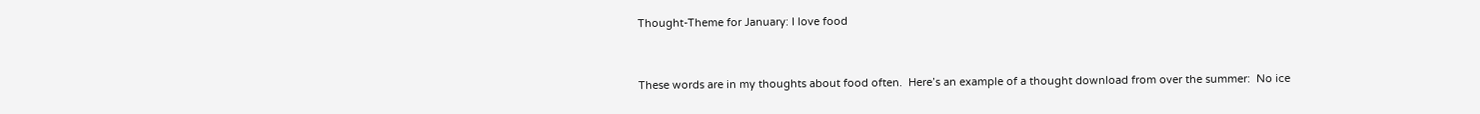Thought-Theme for January: I love food


These words are in my thoughts about food often.  Here’s an example of a thought download from over the summer:  No ice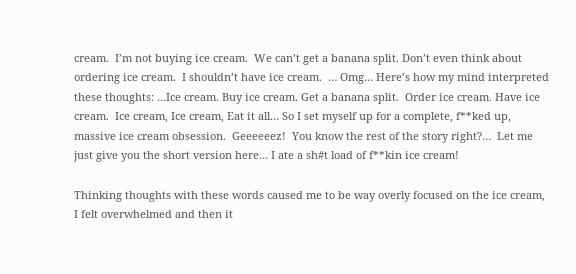cream.  I’m not buying ice cream.  We can’t get a banana split. Don’t even think about ordering ice cream.  I shouldn’t have ice cream.  … Omg… Here’s how my mind interpreted these thoughts: …Ice cream. Buy ice cream. Get a banana split.  Order ice cream. Have ice cream.  Ice cream, Ice cream, Eat it all… So I set myself up for a complete, f**ked up, massive ice cream obsession.  Geeeeeez!  You know the rest of the story right?…  Let me just give you the short version here… I ate a sh#t load of f**kin ice cream!

Thinking thoughts with these words caused me to be way overly focused on the ice cream, I felt overwhelmed and then it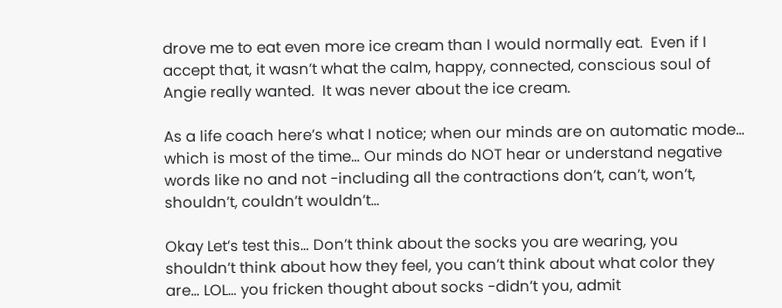drove me to eat even more ice cream than I would normally eat.  Even if I accept that, it wasn’t what the calm, happy, connected, conscious soul of Angie really wanted.  It was never about the ice cream.

As a life coach here’s what I notice; when our minds are on automatic mode… which is most of the time… Our minds do NOT hear or understand negative words like no and not -including all the contractions don’t, can’t, won’t, shouldn’t, couldn’t wouldn’t…

Okay Let’s test this… Don’t think about the socks you are wearing, you shouldn’t think about how they feel, you can’t think about what color they are… LOL… you fricken thought about socks -didn’t you, admit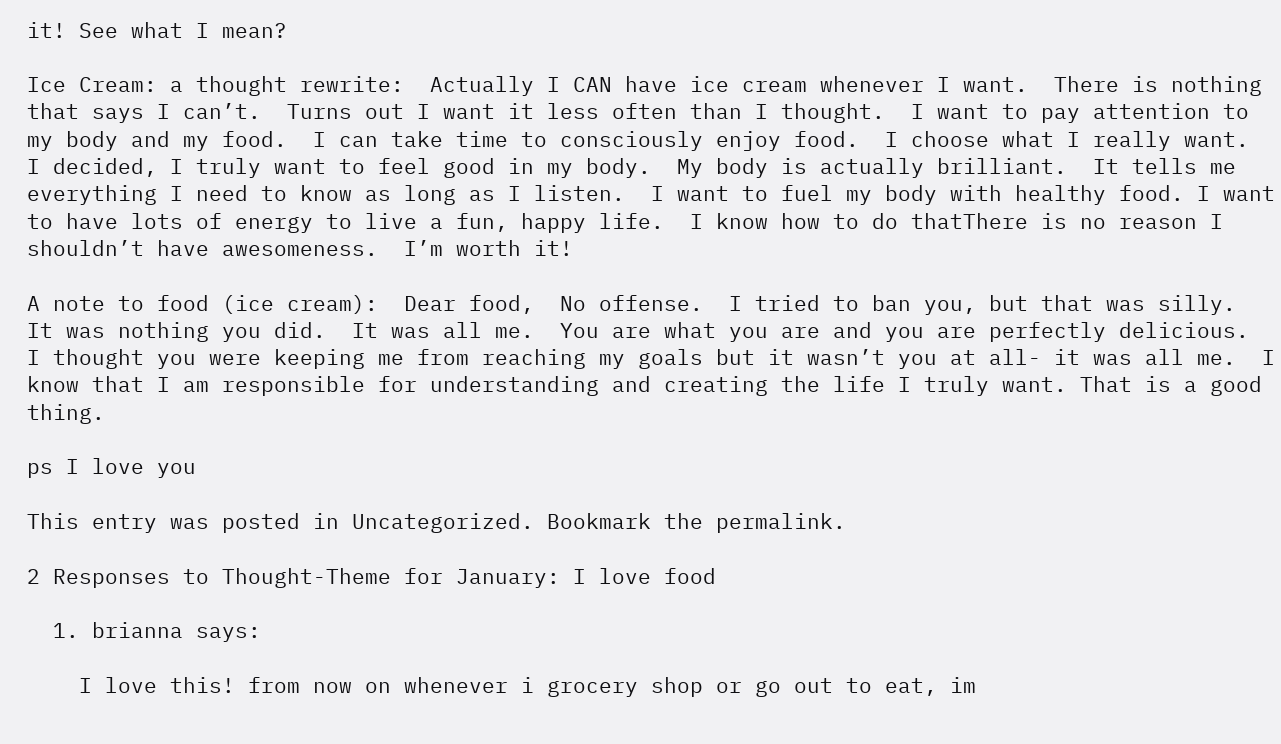it! See what I mean?

Ice Cream: a thought rewrite:  Actually I CAN have ice cream whenever I want.  There is nothing that says I can’t.  Turns out I want it less often than I thought.  I want to pay attention to my body and my food.  I can take time to consciously enjoy food.  I choose what I really want.  I decided, I truly want to feel good in my body.  My body is actually brilliant.  It tells me everything I need to know as long as I listen.  I want to fuel my body with healthy food. I want to have lots of energy to live a fun, happy life.  I know how to do thatThere is no reason I shouldn’t have awesomeness.  I’m worth it!

A note to food (ice cream):  Dear food,  No offense.  I tried to ban you, but that was silly.  It was nothing you did.  It was all me.  You are what you are and you are perfectly delicious.  I thought you were keeping me from reaching my goals but it wasn’t you at all- it was all me.  I know that I am responsible for understanding and creating the life I truly want. That is a good thing.

ps I love you

This entry was posted in Uncategorized. Bookmark the permalink.

2 Responses to Thought-Theme for January: I love food

  1. brianna says:

    I love this! from now on whenever i grocery shop or go out to eat, im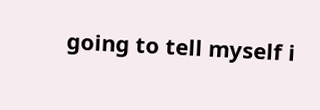going to tell myself i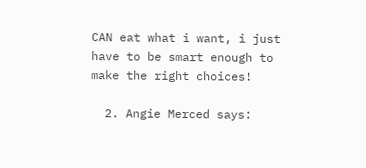CAN eat what i want, i just have to be smart enough to make the right choices!

  2. Angie Merced says: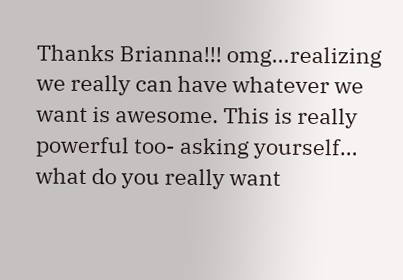Thanks Brianna!!! omg…realizing we really can have whatever we want is awesome. This is really powerful too- asking yourself… what do you really want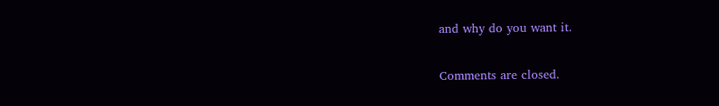and why do you want it.

Comments are closed.